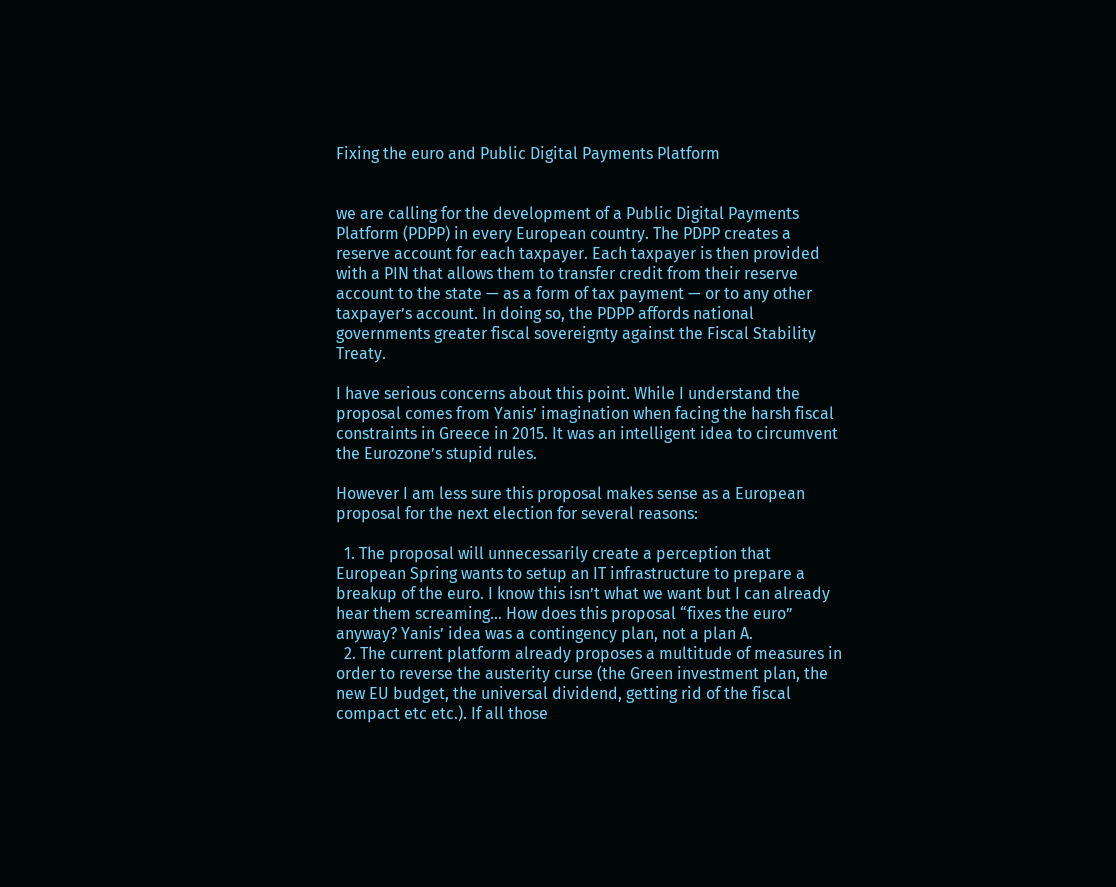Fixing the euro and Public Digital Payments Platform


we are calling for the development of a Public Digital Payments Platform (PDPP) in every European country. The PDPP creates a reserve account for each taxpayer. Each taxpayer is then provided with a PIN that allows them to transfer credit from their reserve account to the state — as a form of tax payment — or to any other taxpayer’s account. In doing so, the PDPP affords national governments greater fiscal sovereignty against the Fiscal Stability Treaty.

I have serious concerns about this point. While I understand the proposal comes from Yanis’ imagination when facing the harsh fiscal constraints in Greece in 2015. It was an intelligent idea to circumvent the Eurozone’s stupid rules.

However I am less sure this proposal makes sense as a European proposal for the next election for several reasons:

  1. The proposal will unnecessarily create a perception that European Spring wants to setup an IT infrastructure to prepare a breakup of the euro. I know this isn’t what we want but I can already hear them screaming… How does this proposal “fixes the euro” anyway? Yanis’ idea was a contingency plan, not a plan A.
  2. The current platform already proposes a multitude of measures in order to reverse the austerity curse (the Green investment plan, the new EU budget, the universal dividend, getting rid of the fiscal compact etc etc.). If all those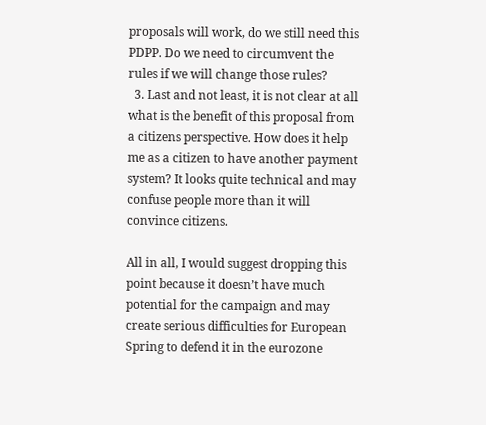proposals will work, do we still need this PDPP. Do we need to circumvent the rules if we will change those rules?
  3. Last and not least, it is not clear at all what is the benefit of this proposal from a citizens perspective. How does it help me as a citizen to have another payment system? It looks quite technical and may confuse people more than it will convince citizens.

All in all, I would suggest dropping this point because it doesn’t have much potential for the campaign and may create serious difficulties for European Spring to defend it in the eurozone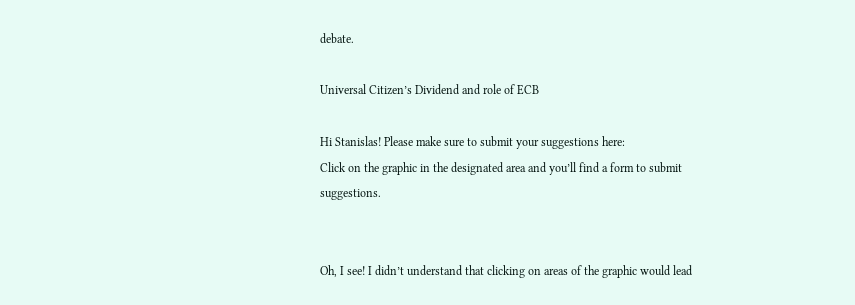debate.

Universal Citizen’s Dividend and role of ECB

Hi Stanislas! Please make sure to submit your suggestions here:
Click on the graphic in the designated area and you’ll find a form to submit suggestions.


Oh, I see! I didn’t understand that clicking on areas of the graphic would lead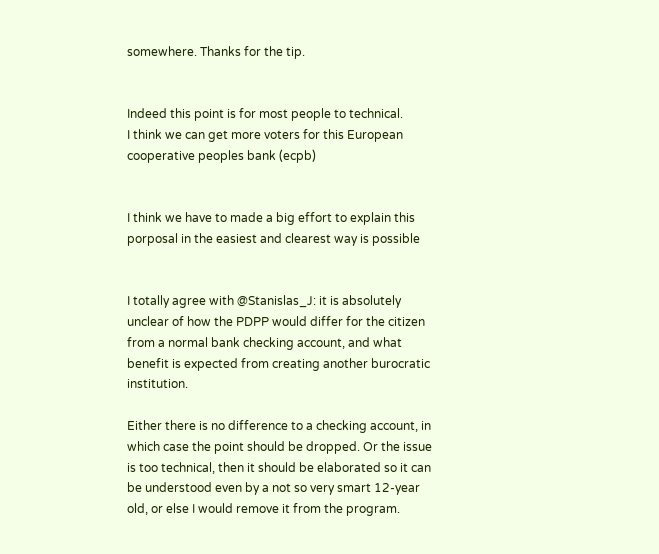somewhere. Thanks for the tip.


Indeed this point is for most people to technical.
I think we can get more voters for this European cooperative peoples bank (ecpb)


I think we have to made a big effort to explain this porposal in the easiest and clearest way is possible


I totally agree with @Stanislas_J: it is absolutely unclear of how the PDPP would differ for the citizen from a normal bank checking account, and what benefit is expected from creating another burocratic institution.

Either there is no difference to a checking account, in which case the point should be dropped. Or the issue is too technical, then it should be elaborated so it can be understood even by a not so very smart 12-year old, or else I would remove it from the program.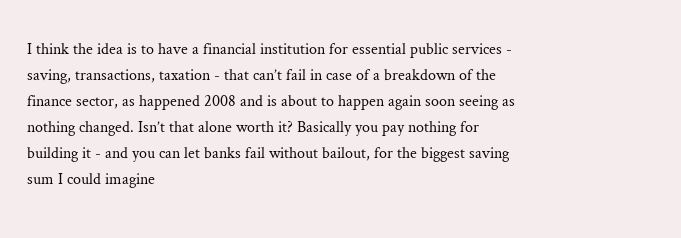I think the idea is to have a financial institution for essential public services - saving, transactions, taxation - that can’t fail in case of a breakdown of the finance sector, as happened 2008 and is about to happen again soon seeing as nothing changed. Isn’t that alone worth it? Basically you pay nothing for building it - and you can let banks fail without bailout, for the biggest saving sum I could imagine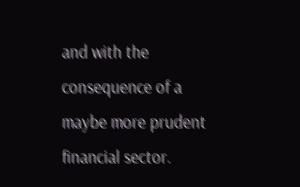and with the consequence of a maybe more prudent financial sector.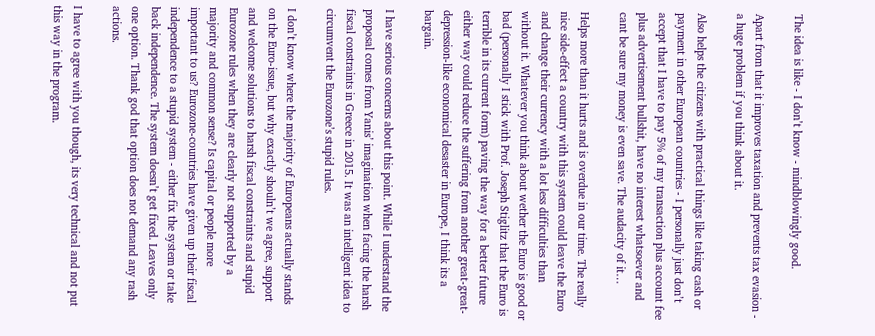The idea is like - I don’t know - mindblowingly good.

Apart from that it improves taxation and prevents tax evasion - a huge problem if you think about it.

Also helps the citizens with practical things like taking cash or payment in other European countries - I personally just don’t accept that I have to pay 5% of my transaction plus account fee plus advertisement bullshit, have no interest whatsoever and cant be sure my money is even save. The audacity of it…

Helps more than it hurts and is overdue in our time. The really nice side-effect a country with this system could leave the Euro and change their currency with a lot less difficulties than without it. Whatever you think about wether the Euro is good or bad (personally I stick with Prof. Joseph Stiglitz that the Euro is terrible in its current form) paving the way for a better future either way could reduce the suffering from another great-great-depression-like economical desaster in Europe, I think its a bargain.

I have serious concerns about this point. While I understand the proposal comes from Yanis’ imagination when facing the harsh fiscal constraints in Greece in 2015. It was an intelligent idea to circumvent the Eurozone’s stupid rules.

I don’t know where the majority of Europeans actually stands on the Euro-issue, but why exactly shouln’t we agree, support and welcome solutions to harsh fiscal constraints and stupid Eurozone rules when they are clearly not supported by a majority and common sense? Is capital or people more important to us? Eurozone-countries have given up their fiscal independence to a stupid system - either fix the system or take back independence. The system doesn’t get fixed. Leaves only one option. Thank god that option does not demand any rash actions.

I have to agree with you though, its very technical and not put this way in the program.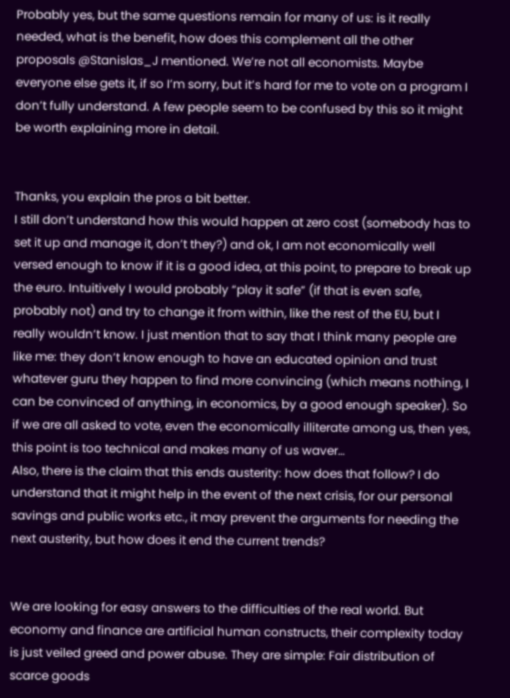Probably yes, but the same questions remain for many of us: is it really needed, what is the benefit, how does this complement all the other proposals @Stanislas_J mentioned. We’re not all economists. Maybe everyone else gets it, if so I’m sorry, but it’s hard for me to vote on a program I don’t fully understand. A few people seem to be confused by this so it might be worth explaining more in detail.


Thanks, you explain the pros a bit better.
I still don’t understand how this would happen at zero cost (somebody has to set it up and manage it, don’t they?) and ok, I am not economically well versed enough to know if it is a good idea, at this point, to prepare to break up the euro. Intuitively I would probably “play it safe” (if that is even safe, probably not) and try to change it from within, like the rest of the EU, but I really wouldn’t know. I just mention that to say that I think many people are like me: they don’t know enough to have an educated opinion and trust whatever guru they happen to find more convincing (which means nothing, I can be convinced of anything, in economics, by a good enough speaker). So if we are all asked to vote, even the economically illiterate among us, then yes, this point is too technical and makes many of us waver…
Also, there is the claim that this ends austerity: how does that follow? I do understand that it might help in the event of the next crisis, for our personal savings and public works etc., it may prevent the arguments for needing the next austerity, but how does it end the current trends?


We are looking for easy answers to the difficulties of the real world. But economy and finance are artificial human constructs, their complexity today is just veiled greed and power abuse. They are simple: Fair distribution of scarce goods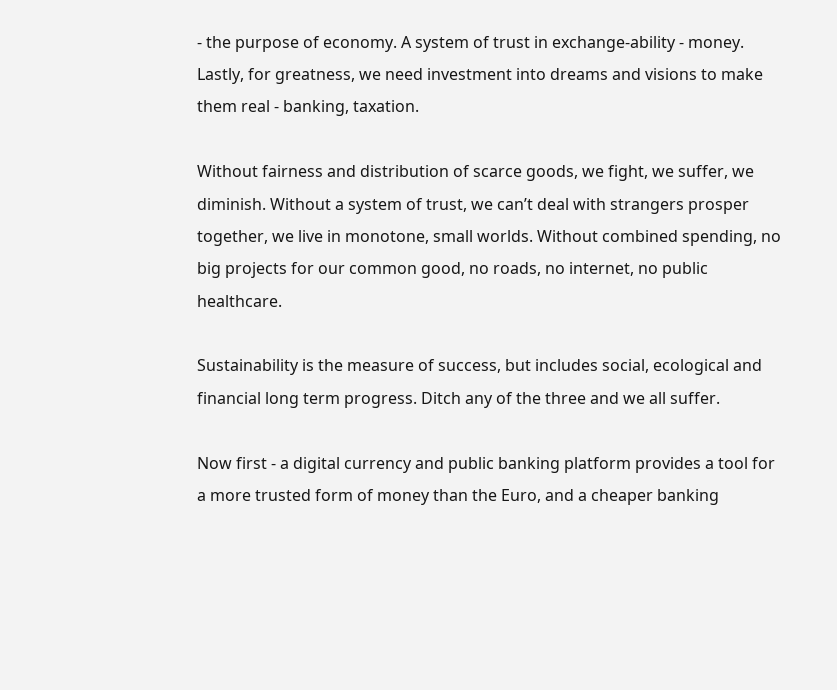- the purpose of economy. A system of trust in exchange-ability - money. Lastly, for greatness, we need investment into dreams and visions to make them real - banking, taxation.

Without fairness and distribution of scarce goods, we fight, we suffer, we diminish. Without a system of trust, we can’t deal with strangers prosper together, we live in monotone, small worlds. Without combined spending, no big projects for our common good, no roads, no internet, no public healthcare.

Sustainability is the measure of success, but includes social, ecological and financial long term progress. Ditch any of the three and we all suffer.

Now first - a digital currency and public banking platform provides a tool for a more trusted form of money than the Euro, and a cheaper banking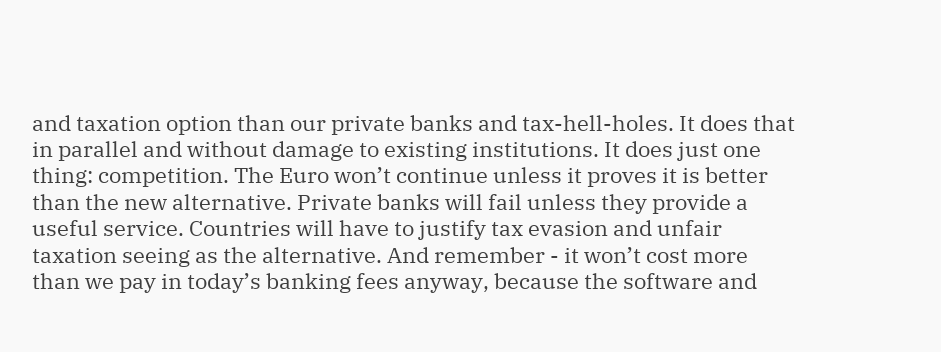and taxation option than our private banks and tax-hell-holes. It does that in parallel and without damage to existing institutions. It does just one thing: competition. The Euro won’t continue unless it proves it is better than the new alternative. Private banks will fail unless they provide a useful service. Countries will have to justify tax evasion and unfair taxation seeing as the alternative. And remember - it won’t cost more than we pay in today’s banking fees anyway, because the software and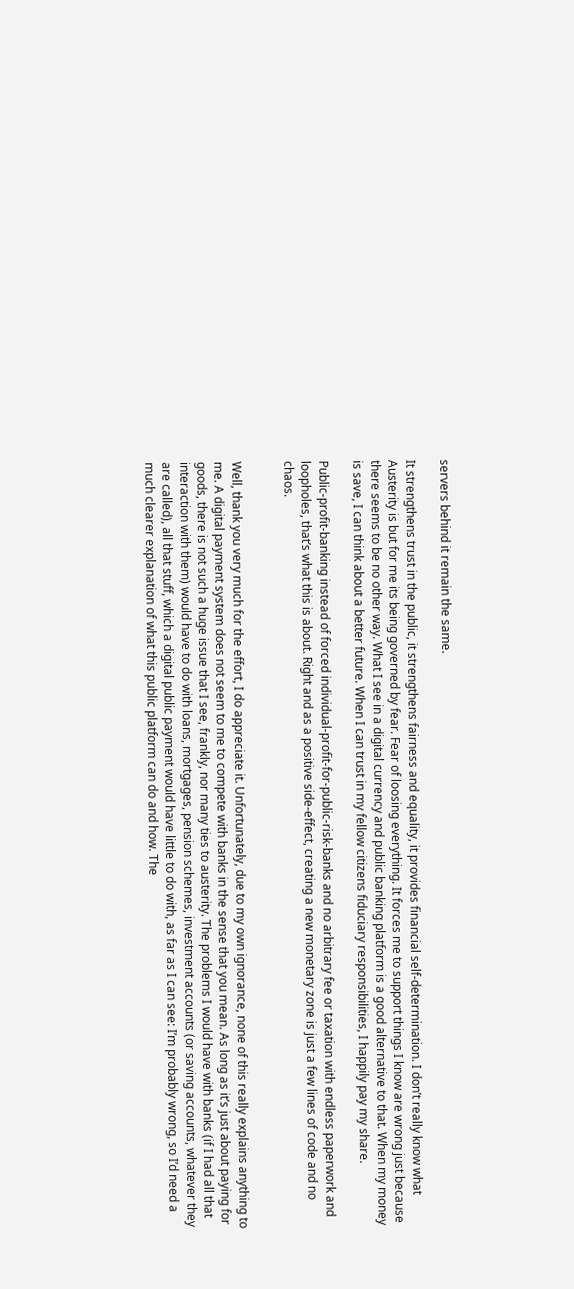servers behind it remain the same.

It strengthens trust in the public, it strengthens fairness and equality, it provides financial self-determination. I don’t really know what Austerity is but for me its being governed by fear. Fear of loosing everything. It forces me to support things I know are wrong just because there seems to be no other way. What I see in a digital currency and public banking platform is a good alternative to that. When my money is save, I can think about a better future. When I can trust in my fellow citizens fiduciary responsibilities, I happily pay my share.

Public-profit-banking instead of forced individual-profit-for-public-risk-banks and no arbitrary fee or taxation with endless paperwork and loopholes, that’s what this is about. Right and as a positive side-effect, creating a new monetary zone is just a few lines of code and no chaos.


Well, thank you very much for the effort, I do appreciate it. Unfortunately, due to my own ignorance, none of this really explains anything to me. A digital payment system does not seem to me to compete with banks in the sense that you mean. As long as it’s just about paying for goods, there is not such a huge issue that I see, frankly, nor many ties to austerity. The problems I would have with banks (if I had all that interaction with them) would have to do with loans, mortgages, pension schemes, investment accounts (or saving accounts, whatever they are called), all that stuff, which a digital public payment would have little to do with, as far as I can see: I’m probably wrong, so I’d need a much clearer explanation of what this public platform can do and how. The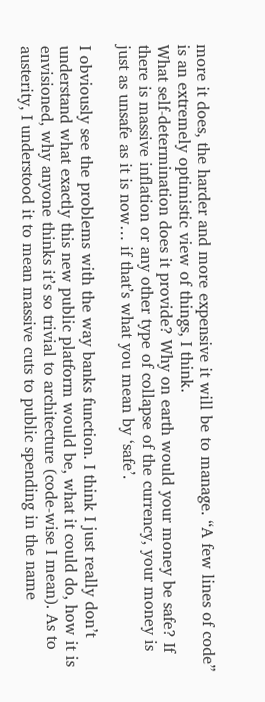more it does, the harder and more expensive it will be to manage. “A few lines of code” is an extremely optimistic view of things, I think.
What self-determination does it provide? Why on earth would your money be safe? If there is massive inflation or any other type of collapse of the currency, your money is just as unsafe as it is now… if that’s what you mean by ‘safe’.

I obviously see the problems with the way banks function. I think I just really don’t understand what exactly this new public platform would be, what it could do, how it is envisioned, why anyone thinks it’s so trivial to architecture (code-wise I mean). As to austerity, I understood it to mean massive cuts to public spending in the name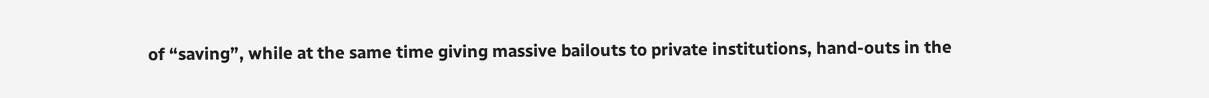of “saving”, while at the same time giving massive bailouts to private institutions, hand-outs in the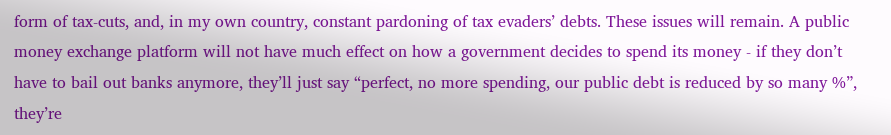form of tax-cuts, and, in my own country, constant pardoning of tax evaders’ debts. These issues will remain. A public money exchange platform will not have much effect on how a government decides to spend its money - if they don’t have to bail out banks anymore, they’ll just say “perfect, no more spending, our public debt is reduced by so many %”, they’re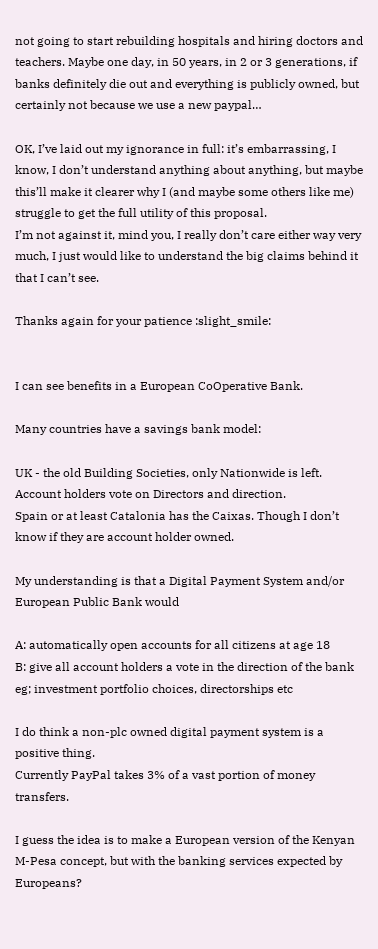not going to start rebuilding hospitals and hiring doctors and teachers. Maybe one day, in 50 years, in 2 or 3 generations, if banks definitely die out and everything is publicly owned, but certainly not because we use a new paypal…

OK, I’ve laid out my ignorance in full: it’s embarrassing, I know, I don’t understand anything about anything, but maybe this’ll make it clearer why I (and maybe some others like me) struggle to get the full utility of this proposal.
I’m not against it, mind you, I really don’t care either way very much, I just would like to understand the big claims behind it that I can’t see.

Thanks again for your patience :slight_smile:


I can see benefits in a European CoOperative Bank.

Many countries have a savings bank model:

UK - the old Building Societies, only Nationwide is left. Account holders vote on Directors and direction.
Spain or at least Catalonia has the Caixas. Though I don’t know if they are account holder owned.

My understanding is that a Digital Payment System and/or European Public Bank would

A: automatically open accounts for all citizens at age 18
B: give all account holders a vote in the direction of the bank eg; investment portfolio choices, directorships etc

I do think a non-plc owned digital payment system is a positive thing.
Currently PayPal takes 3% of a vast portion of money transfers.

I guess the idea is to make a European version of the Kenyan M-Pesa concept, but with the banking services expected by Europeans?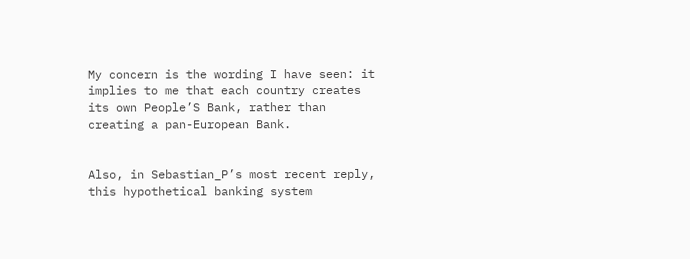My concern is the wording I have seen: it implies to me that each country creates its own People’S Bank, rather than creating a pan-European Bank.


Also, in Sebastian_P’s most recent reply, this hypothetical banking system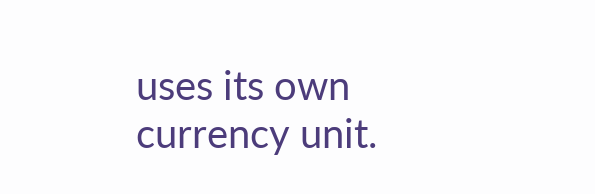uses its own currency unit.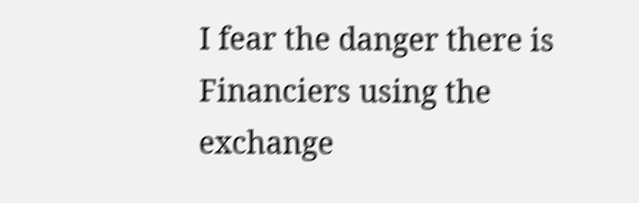I fear the danger there is Financiers using the exchange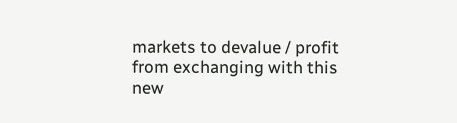markets to devalue / profit from exchanging with this new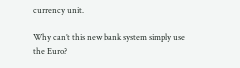currency unit.

Why can’t this new bank system simply use the Euro?